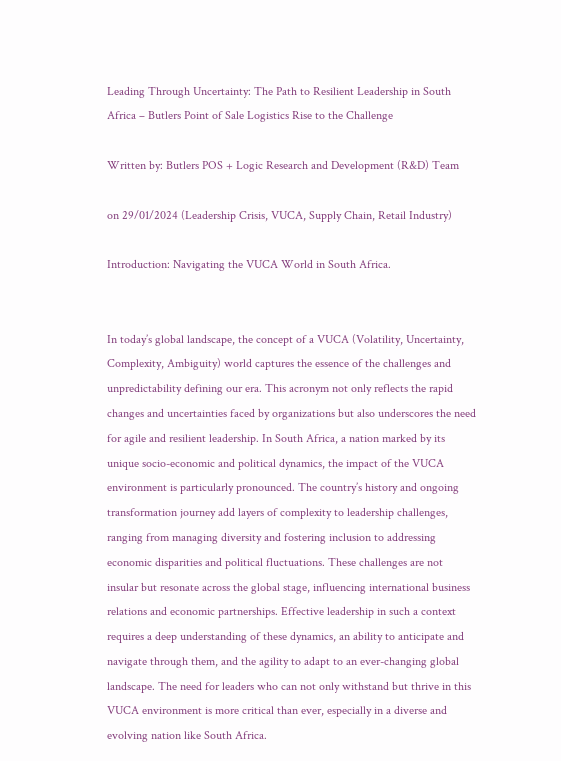Leading Through Uncertainty: The Path to Resilient Leadership in South Africa – Butlers Point of Sale Logistics Rise to the Challenge

Written by: Butlers POS + Logic Research and Development (R&D) Team

on 29/01/2024 (Leadership Crisis, VUCA, Supply Chain, Retail Industry)

Introduction: Navigating the VUCA World in South Africa.


In today’s global landscape, the concept of a VUCA (Volatility, Uncertainty, Complexity, Ambiguity) world captures the essence of the challenges and unpredictability defining our era. This acronym not only reflects the rapid changes and uncertainties faced by organizations but also underscores the need for agile and resilient leadership. In South Africa, a nation marked by its unique socio-economic and political dynamics, the impact of the VUCA environment is particularly pronounced. The country’s history and ongoing transformation journey add layers of complexity to leadership challenges, ranging from managing diversity and fostering inclusion to addressing economic disparities and political fluctuations. These challenges are not insular but resonate across the global stage, influencing international business relations and economic partnerships. Effective leadership in such a context requires a deep understanding of these dynamics, an ability to anticipate and navigate through them, and the agility to adapt to an ever-changing global landscape. The need for leaders who can not only withstand but thrive in this VUCA environment is more critical than ever, especially in a diverse and evolving nation like South Africa.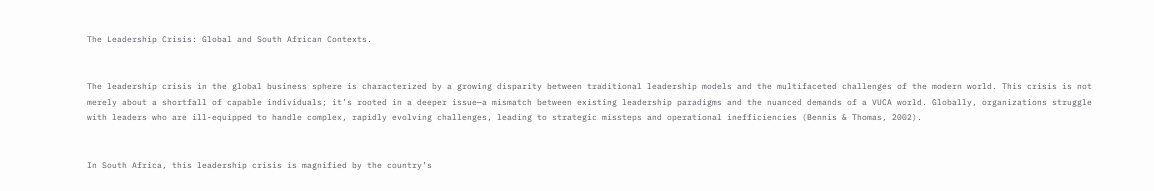The Leadership Crisis: Global and South African Contexts.


The leadership crisis in the global business sphere is characterized by a growing disparity between traditional leadership models and the multifaceted challenges of the modern world. This crisis is not merely about a shortfall of capable individuals; it’s rooted in a deeper issue—a mismatch between existing leadership paradigms and the nuanced demands of a VUCA world. Globally, organizations struggle with leaders who are ill-equipped to handle complex, rapidly evolving challenges, leading to strategic missteps and operational inefficiencies (Bennis & Thomas, 2002).


In South Africa, this leadership crisis is magnified by the country’s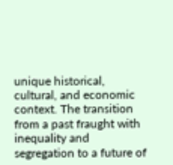unique historical, cultural, and economic context. The transition from a past fraught with inequality and segregation to a future of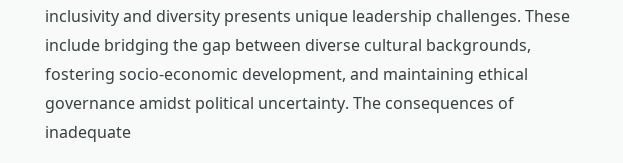inclusivity and diversity presents unique leadership challenges. These include bridging the gap between diverse cultural backgrounds, fostering socio-economic development, and maintaining ethical governance amidst political uncertainty. The consequences of inadequate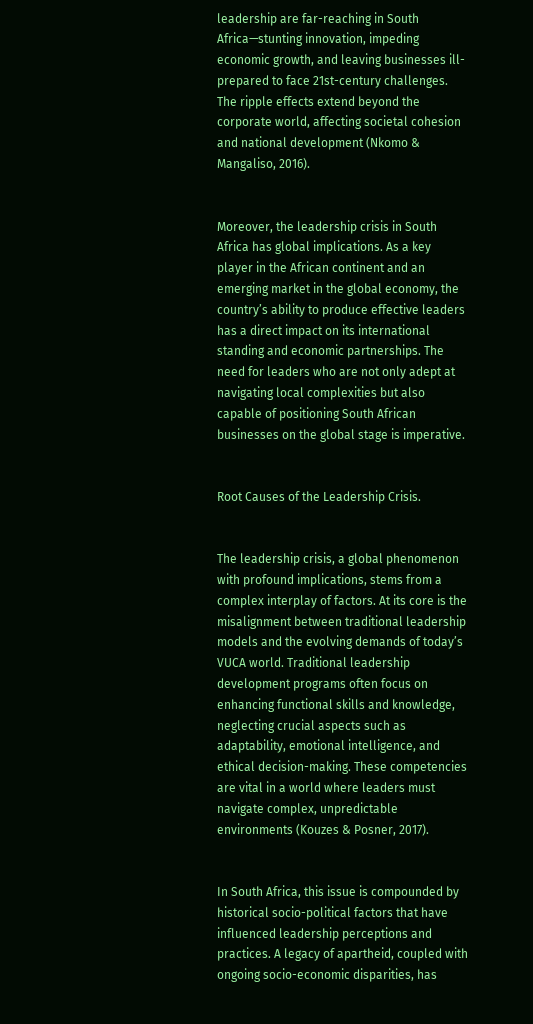leadership are far-reaching in South Africa—stunting innovation, impeding economic growth, and leaving businesses ill-prepared to face 21st-century challenges. The ripple effects extend beyond the corporate world, affecting societal cohesion and national development (Nkomo & Mangaliso, 2016).


Moreover, the leadership crisis in South Africa has global implications. As a key player in the African continent and an emerging market in the global economy, the country’s ability to produce effective leaders has a direct impact on its international standing and economic partnerships. The need for leaders who are not only adept at navigating local complexities but also capable of positioning South African businesses on the global stage is imperative.


Root Causes of the Leadership Crisis.


The leadership crisis, a global phenomenon with profound implications, stems from a complex interplay of factors. At its core is the misalignment between traditional leadership models and the evolving demands of today’s VUCA world. Traditional leadership development programs often focus on enhancing functional skills and knowledge, neglecting crucial aspects such as adaptability, emotional intelligence, and ethical decision-making. These competencies are vital in a world where leaders must navigate complex, unpredictable environments (Kouzes & Posner, 2017).


In South Africa, this issue is compounded by historical socio-political factors that have influenced leadership perceptions and practices. A legacy of apartheid, coupled with ongoing socio-economic disparities, has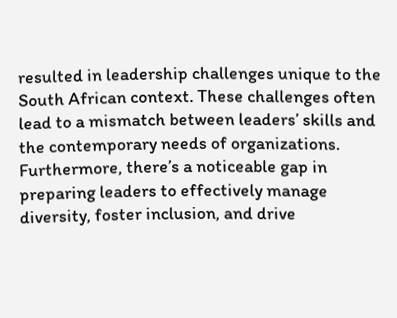resulted in leadership challenges unique to the South African context. These challenges often lead to a mismatch between leaders’ skills and the contemporary needs of organizations. Furthermore, there’s a noticeable gap in preparing leaders to effectively manage diversity, foster inclusion, and drive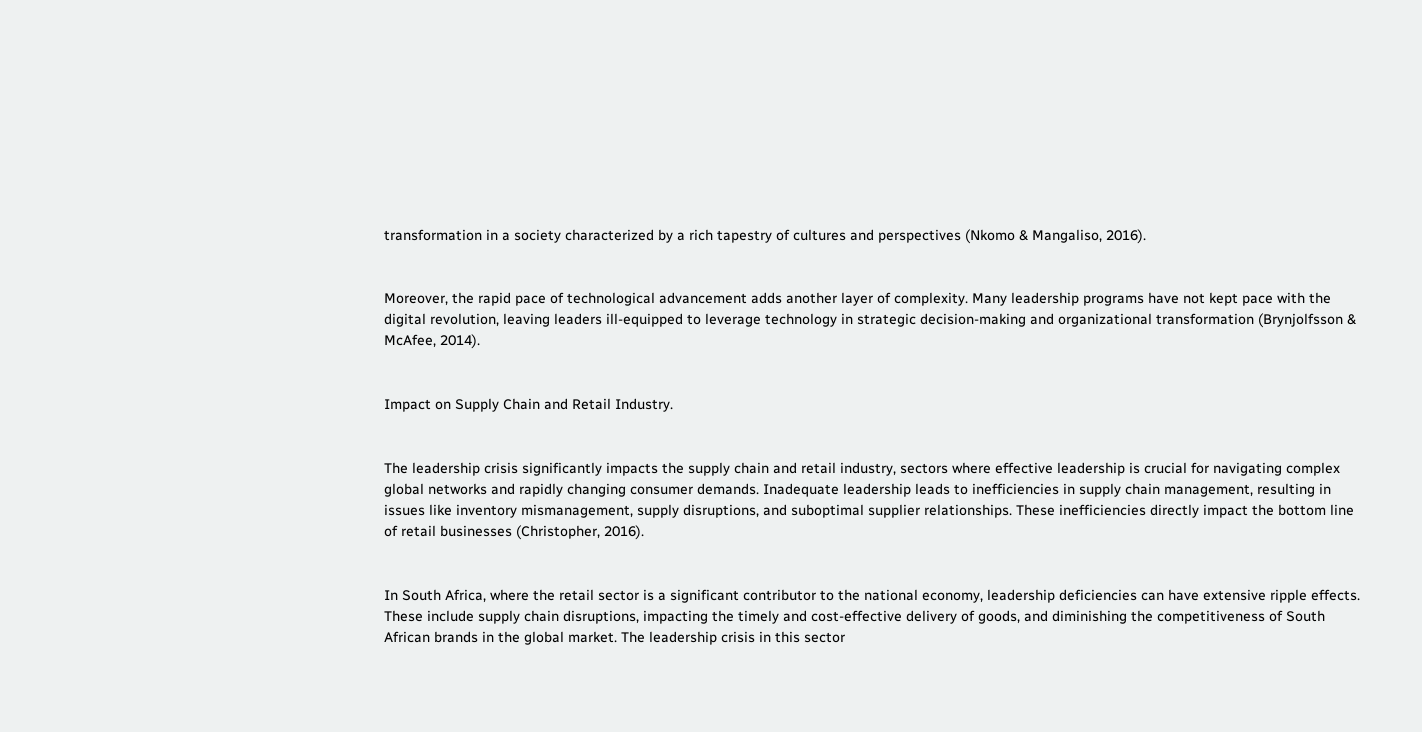transformation in a society characterized by a rich tapestry of cultures and perspectives (Nkomo & Mangaliso, 2016).


Moreover, the rapid pace of technological advancement adds another layer of complexity. Many leadership programs have not kept pace with the digital revolution, leaving leaders ill-equipped to leverage technology in strategic decision-making and organizational transformation (Brynjolfsson & McAfee, 2014).


Impact on Supply Chain and Retail Industry.


The leadership crisis significantly impacts the supply chain and retail industry, sectors where effective leadership is crucial for navigating complex global networks and rapidly changing consumer demands. Inadequate leadership leads to inefficiencies in supply chain management, resulting in issues like inventory mismanagement, supply disruptions, and suboptimal supplier relationships. These inefficiencies directly impact the bottom line of retail businesses (Christopher, 2016).


In South Africa, where the retail sector is a significant contributor to the national economy, leadership deficiencies can have extensive ripple effects. These include supply chain disruptions, impacting the timely and cost-effective delivery of goods, and diminishing the competitiveness of South African brands in the global market. The leadership crisis in this sector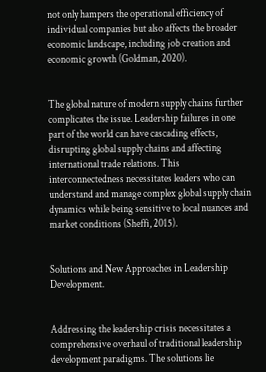not only hampers the operational efficiency of individual companies but also affects the broader economic landscape, including job creation and economic growth (Goldman, 2020).


The global nature of modern supply chains further complicates the issue. Leadership failures in one part of the world can have cascading effects, disrupting global supply chains and affecting international trade relations. This interconnectedness necessitates leaders who can understand and manage complex global supply chain dynamics while being sensitive to local nuances and market conditions (Sheffi, 2015).


Solutions and New Approaches in Leadership Development.


Addressing the leadership crisis necessitates a comprehensive overhaul of traditional leadership development paradigms. The solutions lie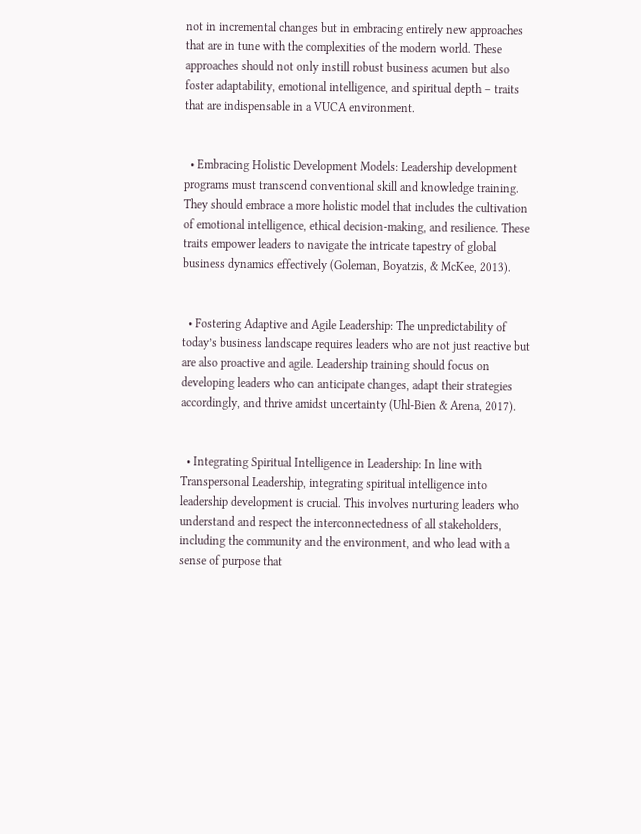not in incremental changes but in embracing entirely new approaches that are in tune with the complexities of the modern world. These approaches should not only instill robust business acumen but also foster adaptability, emotional intelligence, and spiritual depth – traits that are indispensable in a VUCA environment.


  • Embracing Holistic Development Models: Leadership development programs must transcend conventional skill and knowledge training. They should embrace a more holistic model that includes the cultivation of emotional intelligence, ethical decision-making, and resilience. These traits empower leaders to navigate the intricate tapestry of global business dynamics effectively (Goleman, Boyatzis, & McKee, 2013).


  • Fostering Adaptive and Agile Leadership: The unpredictability of today’s business landscape requires leaders who are not just reactive but are also proactive and agile. Leadership training should focus on developing leaders who can anticipate changes, adapt their strategies accordingly, and thrive amidst uncertainty (Uhl-Bien & Arena, 2017).


  • Integrating Spiritual Intelligence in Leadership: In line with Transpersonal Leadership, integrating spiritual intelligence into leadership development is crucial. This involves nurturing leaders who understand and respect the interconnectedness of all stakeholders, including the community and the environment, and who lead with a sense of purpose that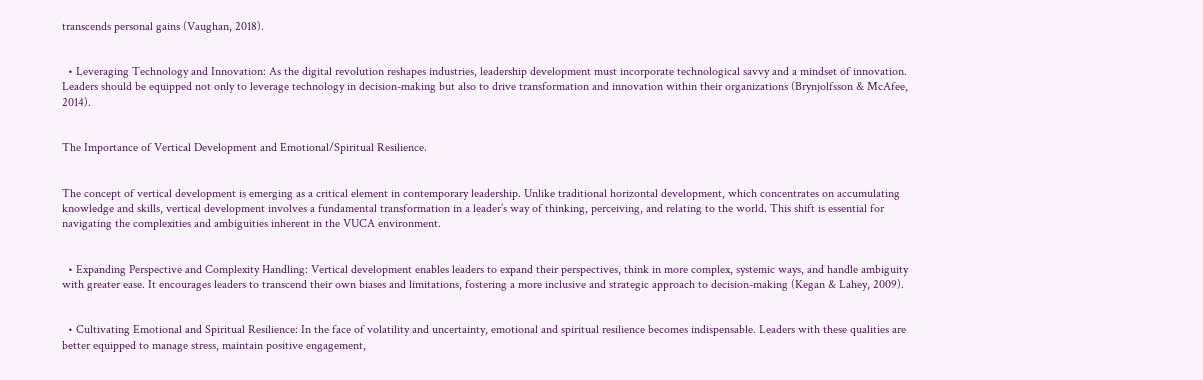transcends personal gains (Vaughan, 2018).


  • Leveraging Technology and Innovation: As the digital revolution reshapes industries, leadership development must incorporate technological savvy and a mindset of innovation. Leaders should be equipped not only to leverage technology in decision-making but also to drive transformation and innovation within their organizations (Brynjolfsson & McAfee, 2014).


The Importance of Vertical Development and Emotional/Spiritual Resilience.


The concept of vertical development is emerging as a critical element in contemporary leadership. Unlike traditional horizontal development, which concentrates on accumulating knowledge and skills, vertical development involves a fundamental transformation in a leader’s way of thinking, perceiving, and relating to the world. This shift is essential for navigating the complexities and ambiguities inherent in the VUCA environment.


  • Expanding Perspective and Complexity Handling: Vertical development enables leaders to expand their perspectives, think in more complex, systemic ways, and handle ambiguity with greater ease. It encourages leaders to transcend their own biases and limitations, fostering a more inclusive and strategic approach to decision-making (Kegan & Lahey, 2009).


  • Cultivating Emotional and Spiritual Resilience: In the face of volatility and uncertainty, emotional and spiritual resilience becomes indispensable. Leaders with these qualities are better equipped to manage stress, maintain positive engagement,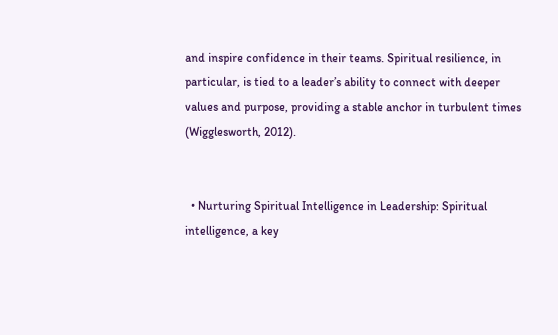and inspire confidence in their teams. Spiritual resilience, in particular, is tied to a leader’s ability to connect with deeper values and purpose, providing a stable anchor in turbulent times (Wigglesworth, 2012).


  • Nurturing Spiritual Intelligence in Leadership: Spiritual intelligence, a key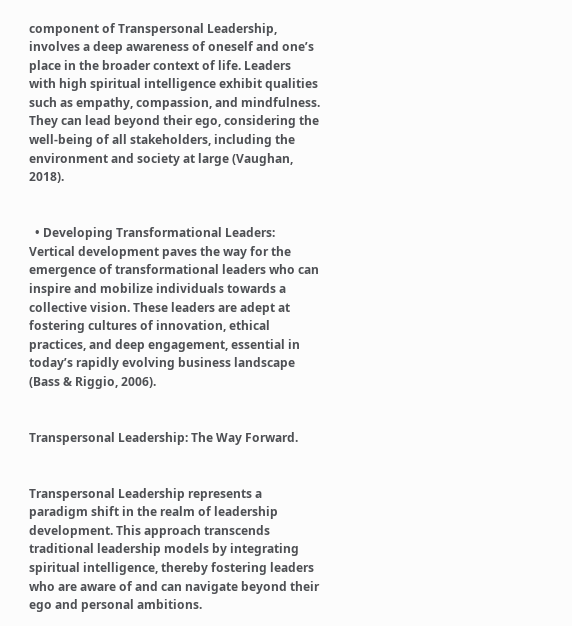component of Transpersonal Leadership, involves a deep awareness of oneself and one’s place in the broader context of life. Leaders with high spiritual intelligence exhibit qualities such as empathy, compassion, and mindfulness. They can lead beyond their ego, considering the well-being of all stakeholders, including the environment and society at large (Vaughan, 2018).


  • Developing Transformational Leaders: Vertical development paves the way for the emergence of transformational leaders who can inspire and mobilize individuals towards a collective vision. These leaders are adept at fostering cultures of innovation, ethical practices, and deep engagement, essential in today’s rapidly evolving business landscape (Bass & Riggio, 2006).


Transpersonal Leadership: The Way Forward.


Transpersonal Leadership represents a paradigm shift in the realm of leadership development. This approach transcends traditional leadership models by integrating spiritual intelligence, thereby fostering leaders who are aware of and can navigate beyond their ego and personal ambitions.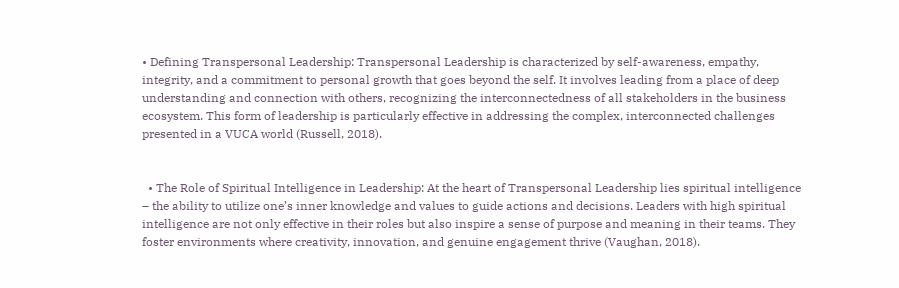• Defining Transpersonal Leadership: Transpersonal Leadership is characterized by self-awareness, empathy, integrity, and a commitment to personal growth that goes beyond the self. It involves leading from a place of deep understanding and connection with others, recognizing the interconnectedness of all stakeholders in the business ecosystem. This form of leadership is particularly effective in addressing the complex, interconnected challenges presented in a VUCA world (Russell, 2018).


  • The Role of Spiritual Intelligence in Leadership: At the heart of Transpersonal Leadership lies spiritual intelligence – the ability to utilize one’s inner knowledge and values to guide actions and decisions. Leaders with high spiritual intelligence are not only effective in their roles but also inspire a sense of purpose and meaning in their teams. They foster environments where creativity, innovation, and genuine engagement thrive (Vaughan, 2018).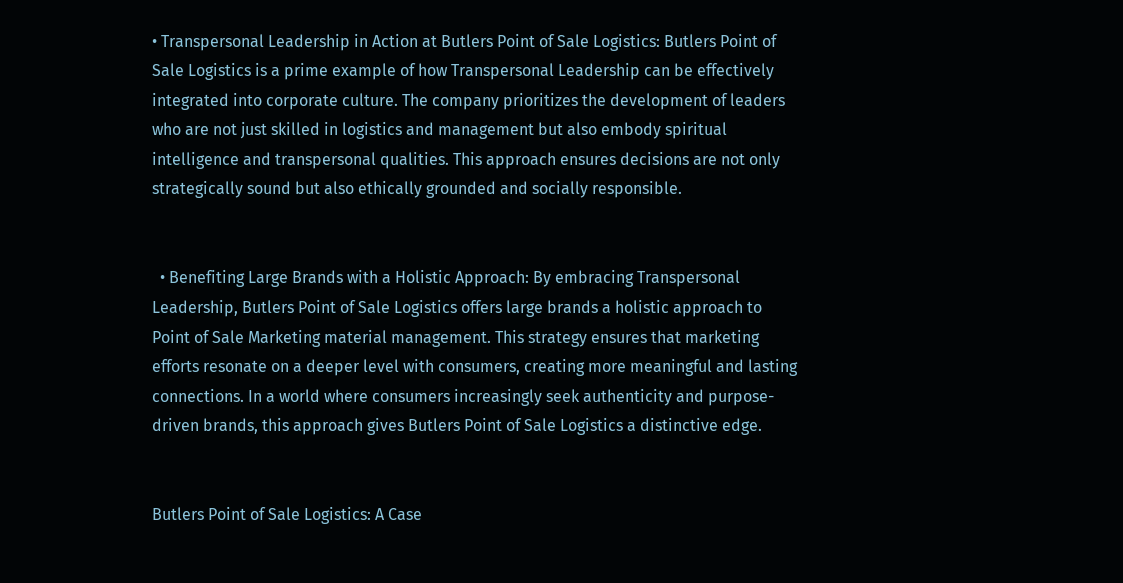• Transpersonal Leadership in Action at Butlers Point of Sale Logistics: Butlers Point of Sale Logistics is a prime example of how Transpersonal Leadership can be effectively integrated into corporate culture. The company prioritizes the development of leaders who are not just skilled in logistics and management but also embody spiritual intelligence and transpersonal qualities. This approach ensures decisions are not only strategically sound but also ethically grounded and socially responsible.


  • Benefiting Large Brands with a Holistic Approach: By embracing Transpersonal Leadership, Butlers Point of Sale Logistics offers large brands a holistic approach to Point of Sale Marketing material management. This strategy ensures that marketing efforts resonate on a deeper level with consumers, creating more meaningful and lasting connections. In a world where consumers increasingly seek authenticity and purpose-driven brands, this approach gives Butlers Point of Sale Logistics a distinctive edge.


Butlers Point of Sale Logistics: A Case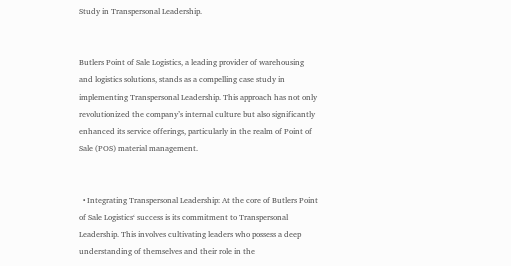Study in Transpersonal Leadership.


Butlers Point of Sale Logistics, a leading provider of warehousing and logistics solutions, stands as a compelling case study in implementing Transpersonal Leadership. This approach has not only revolutionized the company’s internal culture but also significantly enhanced its service offerings, particularly in the realm of Point of Sale (POS) material management.


  • Integrating Transpersonal Leadership: At the core of Butlers Point of Sale Logistics‘ success is its commitment to Transpersonal Leadership. This involves cultivating leaders who possess a deep understanding of themselves and their role in the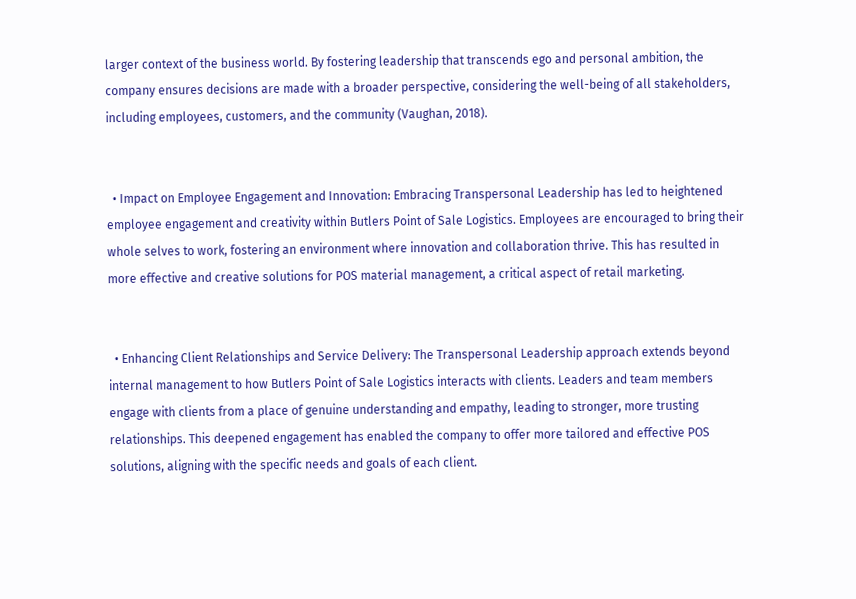larger context of the business world. By fostering leadership that transcends ego and personal ambition, the company ensures decisions are made with a broader perspective, considering the well-being of all stakeholders, including employees, customers, and the community (Vaughan, 2018).


  • Impact on Employee Engagement and Innovation: Embracing Transpersonal Leadership has led to heightened employee engagement and creativity within Butlers Point of Sale Logistics. Employees are encouraged to bring their whole selves to work, fostering an environment where innovation and collaboration thrive. This has resulted in more effective and creative solutions for POS material management, a critical aspect of retail marketing.


  • Enhancing Client Relationships and Service Delivery: The Transpersonal Leadership approach extends beyond internal management to how Butlers Point of Sale Logistics interacts with clients. Leaders and team members engage with clients from a place of genuine understanding and empathy, leading to stronger, more trusting relationships. This deepened engagement has enabled the company to offer more tailored and effective POS solutions, aligning with the specific needs and goals of each client.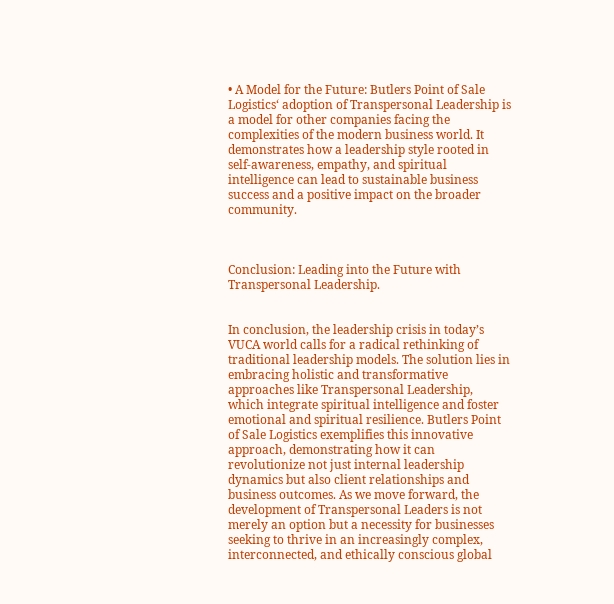• A Model for the Future: Butlers Point of Sale Logistics‘ adoption of Transpersonal Leadership is a model for other companies facing the complexities of the modern business world. It demonstrates how a leadership style rooted in self-awareness, empathy, and spiritual intelligence can lead to sustainable business success and a positive impact on the broader community.



Conclusion: Leading into the Future with Transpersonal Leadership.


In conclusion, the leadership crisis in today’s VUCA world calls for a radical rethinking of traditional leadership models. The solution lies in embracing holistic and transformative approaches like Transpersonal Leadership, which integrate spiritual intelligence and foster emotional and spiritual resilience. Butlers Point of Sale Logistics exemplifies this innovative approach, demonstrating how it can revolutionize not just internal leadership dynamics but also client relationships and business outcomes. As we move forward, the development of Transpersonal Leaders is not merely an option but a necessity for businesses seeking to thrive in an increasingly complex, interconnected, and ethically conscious global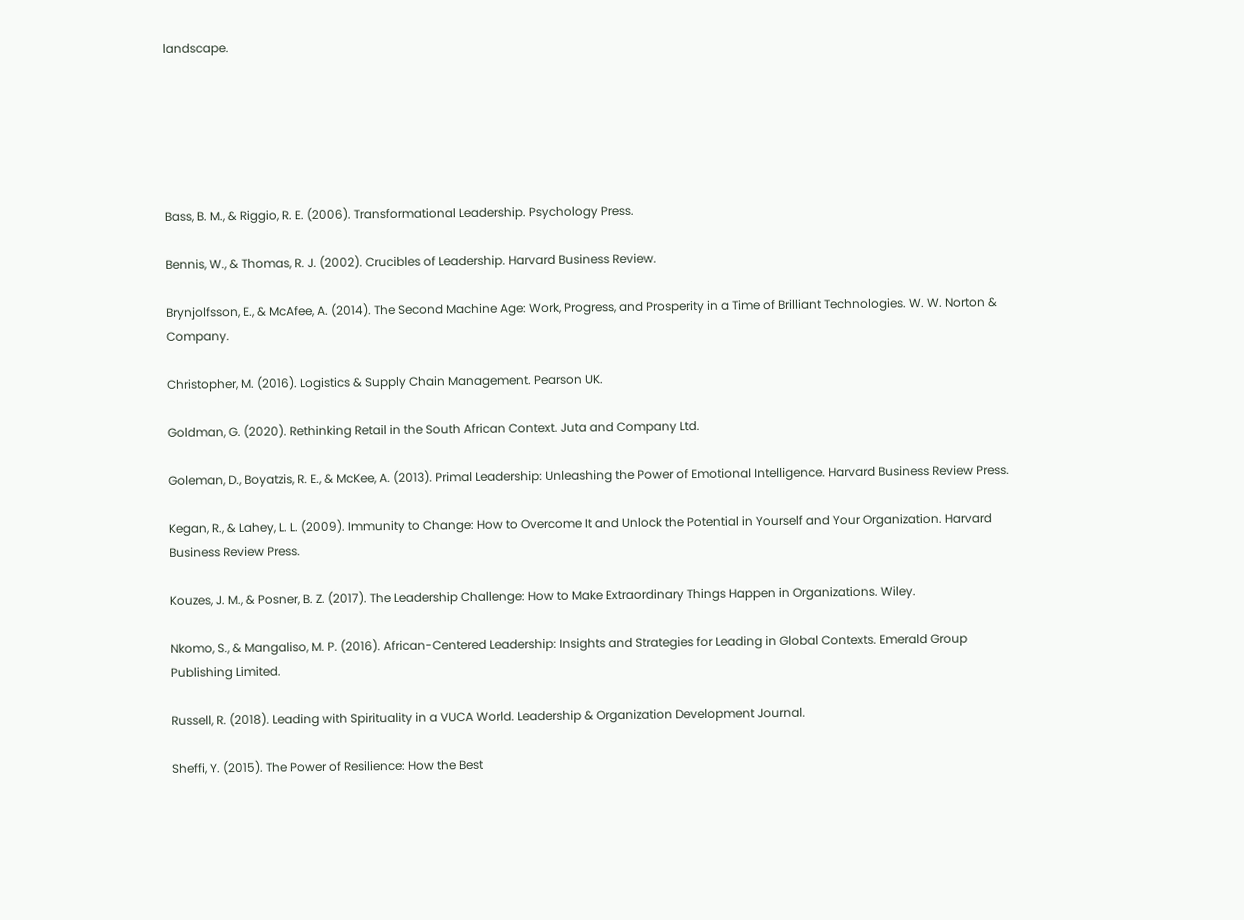landscape.






Bass, B. M., & Riggio, R. E. (2006). Transformational Leadership. Psychology Press.

Bennis, W., & Thomas, R. J. (2002). Crucibles of Leadership. Harvard Business Review.

Brynjolfsson, E., & McAfee, A. (2014). The Second Machine Age: Work, Progress, and Prosperity in a Time of Brilliant Technologies. W. W. Norton & Company.

Christopher, M. (2016). Logistics & Supply Chain Management. Pearson UK.

Goldman, G. (2020). Rethinking Retail in the South African Context. Juta and Company Ltd.

Goleman, D., Boyatzis, R. E., & McKee, A. (2013). Primal Leadership: Unleashing the Power of Emotional Intelligence. Harvard Business Review Press.

Kegan, R., & Lahey, L. L. (2009). Immunity to Change: How to Overcome It and Unlock the Potential in Yourself and Your Organization. Harvard Business Review Press.

Kouzes, J. M., & Posner, B. Z. (2017). The Leadership Challenge: How to Make Extraordinary Things Happen in Organizations. Wiley.

Nkomo, S., & Mangaliso, M. P. (2016). African-Centered Leadership: Insights and Strategies for Leading in Global Contexts. Emerald Group Publishing Limited.

Russell, R. (2018). Leading with Spirituality in a VUCA World. Leadership & Organization Development Journal.

Sheffi, Y. (2015). The Power of Resilience: How the Best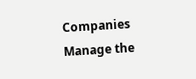Companies Manage the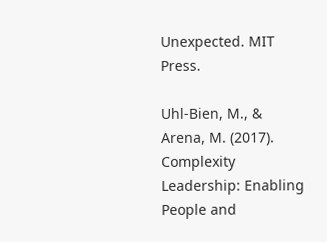Unexpected. MIT Press.

Uhl-Bien, M., & Arena, M. (2017). Complexity Leadership: Enabling People and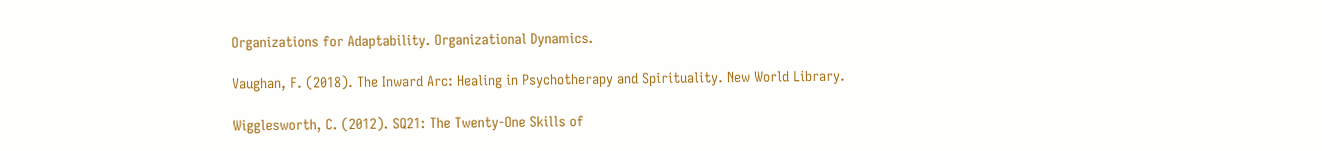Organizations for Adaptability. Organizational Dynamics.

Vaughan, F. (2018). The Inward Arc: Healing in Psychotherapy and Spirituality. New World Library.

Wigglesworth, C. (2012). SQ21: The Twenty-One Skills of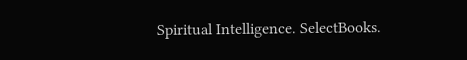Spiritual Intelligence. SelectBooks.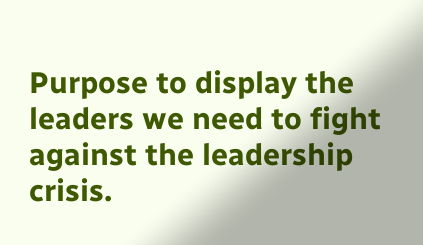Purpose to display the leaders we need to fight against the leadership crisis.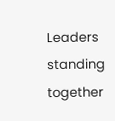Leaders standing together